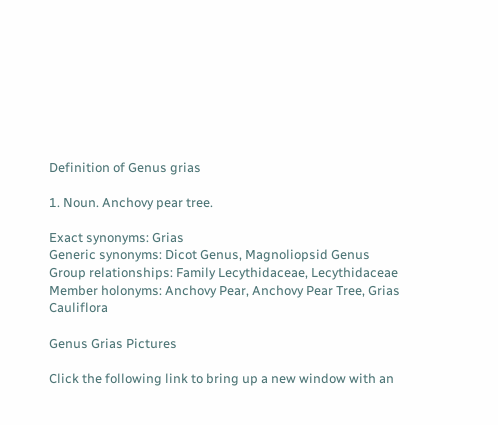Definition of Genus grias

1. Noun. Anchovy pear tree.

Exact synonyms: Grias
Generic synonyms: Dicot Genus, Magnoliopsid Genus
Group relationships: Family Lecythidaceae, Lecythidaceae
Member holonyms: Anchovy Pear, Anchovy Pear Tree, Grias Cauliflora

Genus Grias Pictures

Click the following link to bring up a new window with an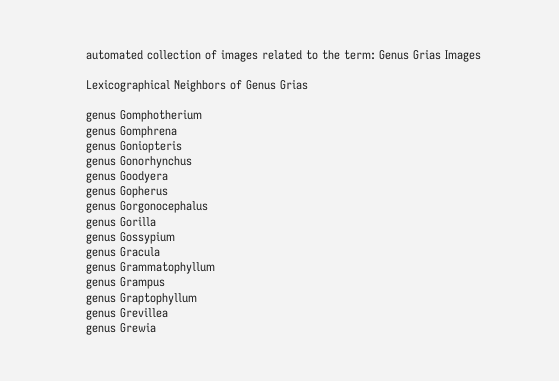automated collection of images related to the term: Genus Grias Images

Lexicographical Neighbors of Genus Grias

genus Gomphotherium
genus Gomphrena
genus Goniopteris
genus Gonorhynchus
genus Goodyera
genus Gopherus
genus Gorgonocephalus
genus Gorilla
genus Gossypium
genus Gracula
genus Grammatophyllum
genus Grampus
genus Graptophyllum
genus Grevillea
genus Grewia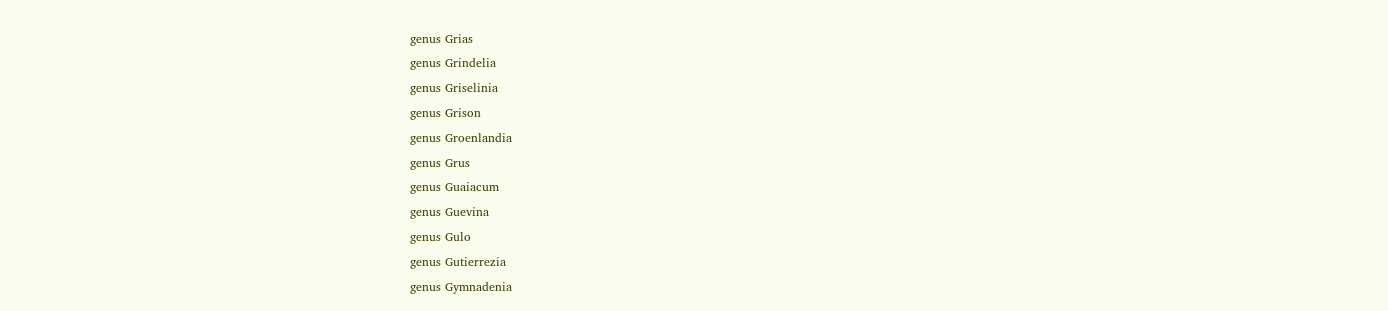genus Grias
genus Grindelia
genus Griselinia
genus Grison
genus Groenlandia
genus Grus
genus Guaiacum
genus Guevina
genus Gulo
genus Gutierrezia
genus Gymnadenia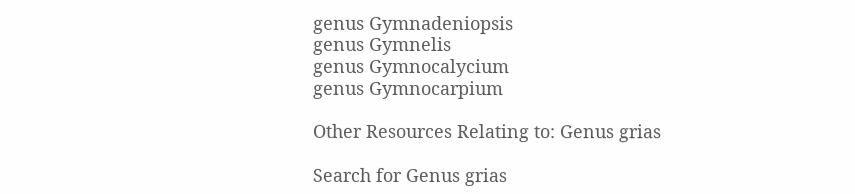genus Gymnadeniopsis
genus Gymnelis
genus Gymnocalycium
genus Gymnocarpium

Other Resources Relating to: Genus grias

Search for Genus grias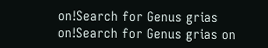on!Search for Genus grias on!Search for Genus grias on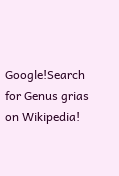Google!Search for Genus grias on Wikipedia!